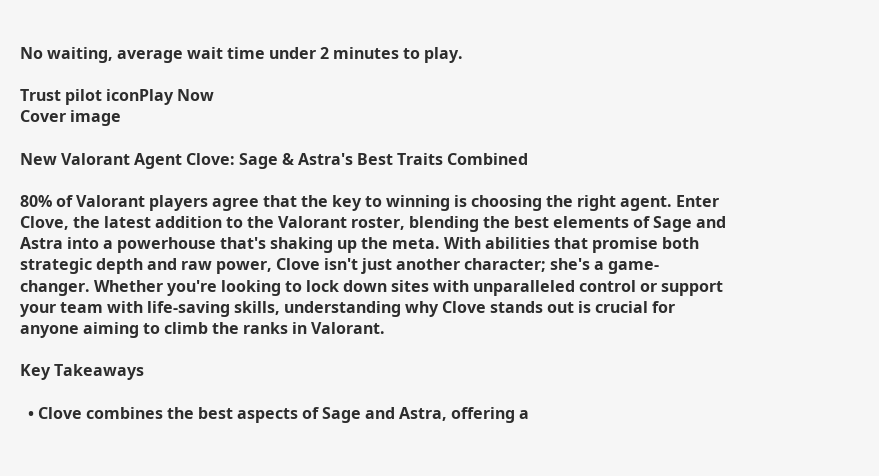No waiting, average wait time under 2 minutes to play.

Trust pilot iconPlay Now
Cover image

New Valorant Agent Clove: Sage & Astra's Best Traits Combined

80% of Valorant players agree that the key to winning is choosing the right agent. Enter Clove, the latest addition to the Valorant roster, blending the best elements of Sage and Astra into a powerhouse that's shaking up the meta. With abilities that promise both strategic depth and raw power, Clove isn't just another character; she's a game-changer. Whether you're looking to lock down sites with unparalleled control or support your team with life-saving skills, understanding why Clove stands out is crucial for anyone aiming to climb the ranks in Valorant.

Key Takeaways

  • Clove combines the best aspects of Sage and Astra, offering a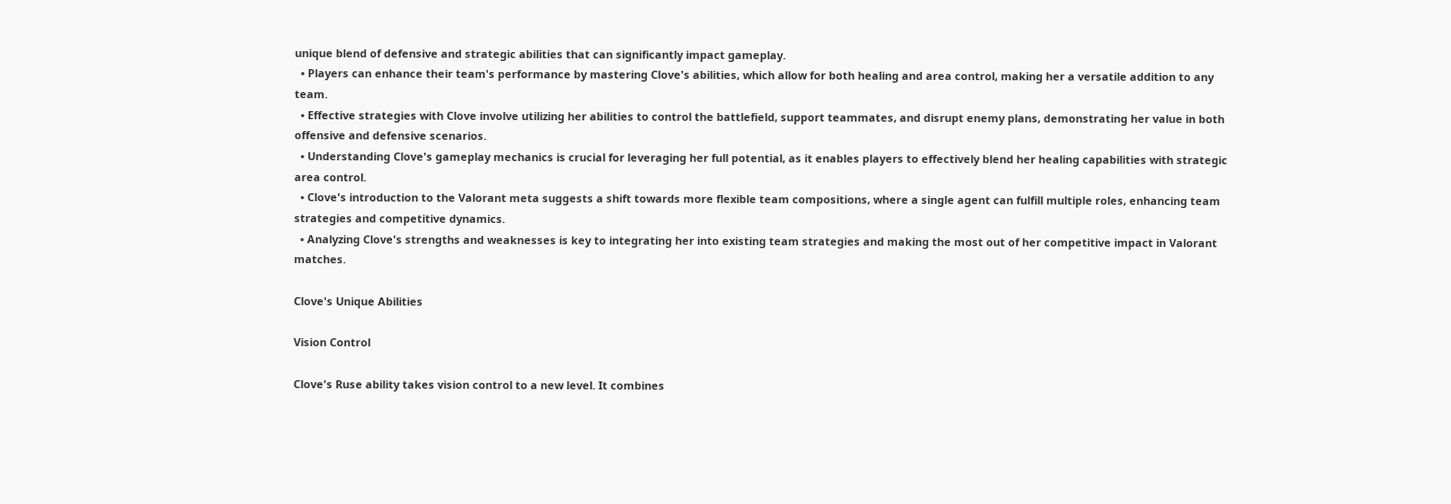unique blend of defensive and strategic abilities that can significantly impact gameplay.
  • Players can enhance their team's performance by mastering Clove's abilities, which allow for both healing and area control, making her a versatile addition to any team.
  • Effective strategies with Clove involve utilizing her abilities to control the battlefield, support teammates, and disrupt enemy plans, demonstrating her value in both offensive and defensive scenarios.
  • Understanding Clove's gameplay mechanics is crucial for leveraging her full potential, as it enables players to effectively blend her healing capabilities with strategic area control.
  • Clove's introduction to the Valorant meta suggests a shift towards more flexible team compositions, where a single agent can fulfill multiple roles, enhancing team strategies and competitive dynamics.
  • Analyzing Clove's strengths and weaknesses is key to integrating her into existing team strategies and making the most out of her competitive impact in Valorant matches.

Clove's Unique Abilities

Vision Control

Clove's Ruse ability takes vision control to a new level. It combines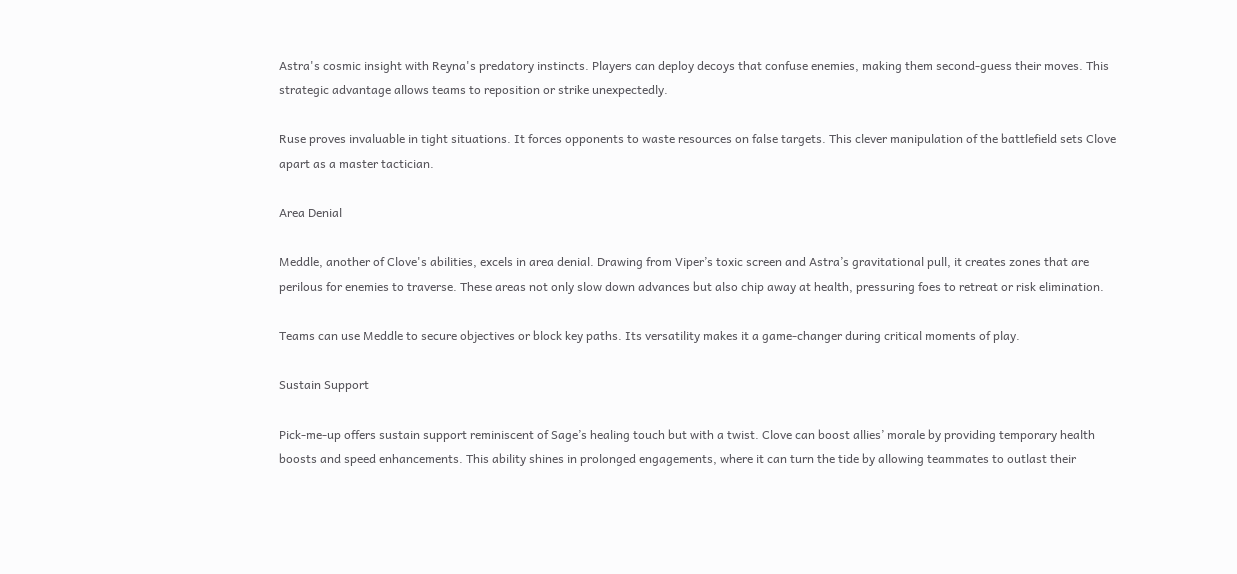Astra's cosmic insight with Reyna's predatory instincts. Players can deploy decoys that confuse enemies, making them second-guess their moves. This strategic advantage allows teams to reposition or strike unexpectedly.

Ruse proves invaluable in tight situations. It forces opponents to waste resources on false targets. This clever manipulation of the battlefield sets Clove apart as a master tactician.

Area Denial

Meddle, another of Clove's abilities, excels in area denial. Drawing from Viper’s toxic screen and Astra’s gravitational pull, it creates zones that are perilous for enemies to traverse. These areas not only slow down advances but also chip away at health, pressuring foes to retreat or risk elimination.

Teams can use Meddle to secure objectives or block key paths. Its versatility makes it a game-changer during critical moments of play.

Sustain Support

Pick-me-up offers sustain support reminiscent of Sage’s healing touch but with a twist. Clove can boost allies’ morale by providing temporary health boosts and speed enhancements. This ability shines in prolonged engagements, where it can turn the tide by allowing teammates to outlast their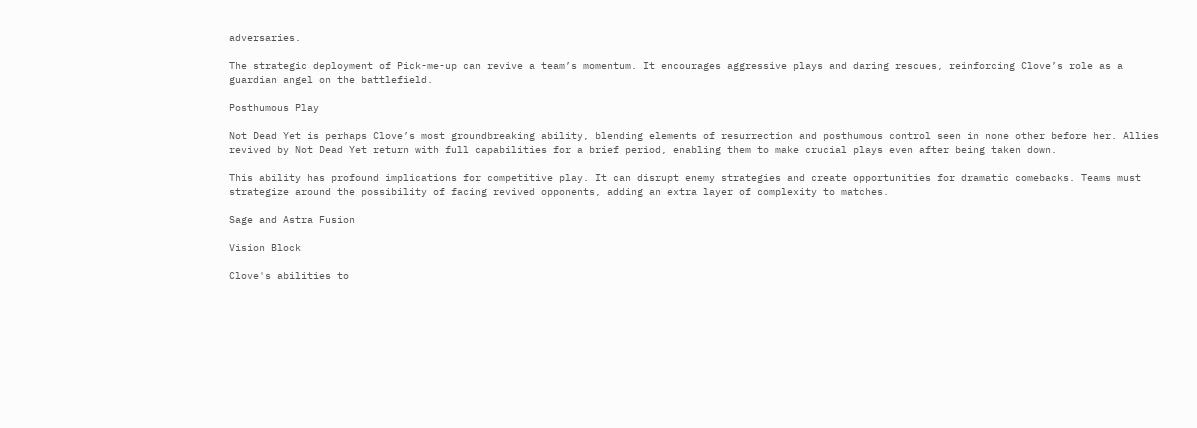adversaries.

The strategic deployment of Pick-me-up can revive a team’s momentum. It encourages aggressive plays and daring rescues, reinforcing Clove’s role as a guardian angel on the battlefield.

Posthumous Play

Not Dead Yet is perhaps Clove’s most groundbreaking ability, blending elements of resurrection and posthumous control seen in none other before her. Allies revived by Not Dead Yet return with full capabilities for a brief period, enabling them to make crucial plays even after being taken down.

This ability has profound implications for competitive play. It can disrupt enemy strategies and create opportunities for dramatic comebacks. Teams must strategize around the possibility of facing revived opponents, adding an extra layer of complexity to matches.

Sage and Astra Fusion

Vision Block

Clove's abilities to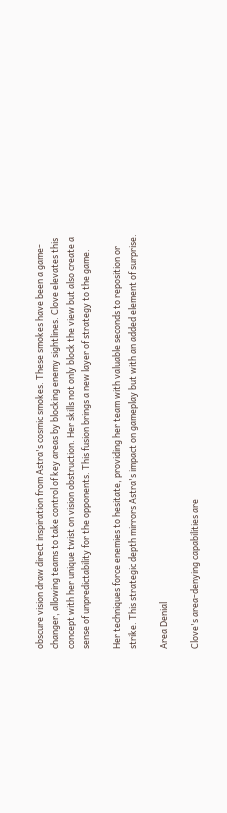obscure vision draw direct inspiration from Astra's cosmic smokes. These smokes have been a game-changer, allowing teams to take control of key areas by blocking enemy sightlines. Clove elevates this concept with her unique twist on vision obstruction. Her skills not only block the view but also create a sense of unpredictability for the opponents. This fusion brings a new layer of strategy to the game.

Her techniques force enemies to hesitate, providing her team with valuable seconds to reposition or strike. This strategic depth mirrors Astra's impact on gameplay but with an added element of surprise.

Area Denial

Clove's area-denying capabilities are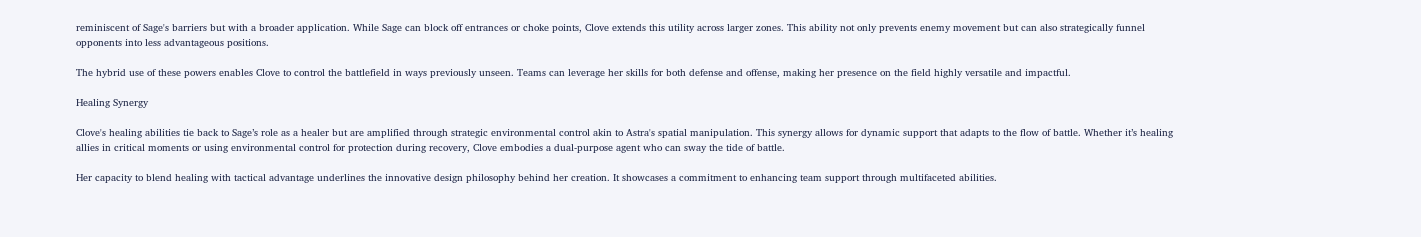reminiscent of Sage's barriers but with a broader application. While Sage can block off entrances or choke points, Clove extends this utility across larger zones. This ability not only prevents enemy movement but can also strategically funnel opponents into less advantageous positions.

The hybrid use of these powers enables Clove to control the battlefield in ways previously unseen. Teams can leverage her skills for both defense and offense, making her presence on the field highly versatile and impactful.

Healing Synergy

Clove's healing abilities tie back to Sage’s role as a healer but are amplified through strategic environmental control akin to Astra's spatial manipulation. This synergy allows for dynamic support that adapts to the flow of battle. Whether it’s healing allies in critical moments or using environmental control for protection during recovery, Clove embodies a dual-purpose agent who can sway the tide of battle.

Her capacity to blend healing with tactical advantage underlines the innovative design philosophy behind her creation. It showcases a commitment to enhancing team support through multifaceted abilities.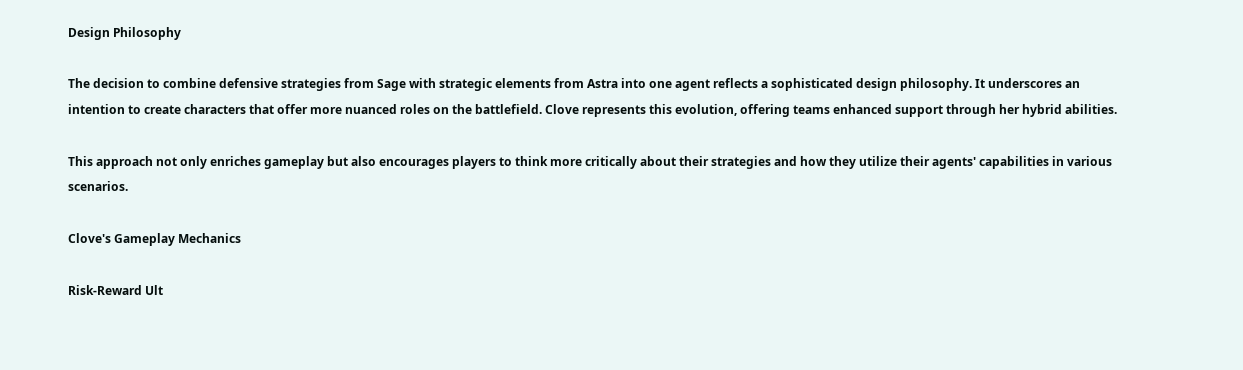Design Philosophy

The decision to combine defensive strategies from Sage with strategic elements from Astra into one agent reflects a sophisticated design philosophy. It underscores an intention to create characters that offer more nuanced roles on the battlefield. Clove represents this evolution, offering teams enhanced support through her hybrid abilities.

This approach not only enriches gameplay but also encourages players to think more critically about their strategies and how they utilize their agents' capabilities in various scenarios.

Clove's Gameplay Mechanics

Risk-Reward Ult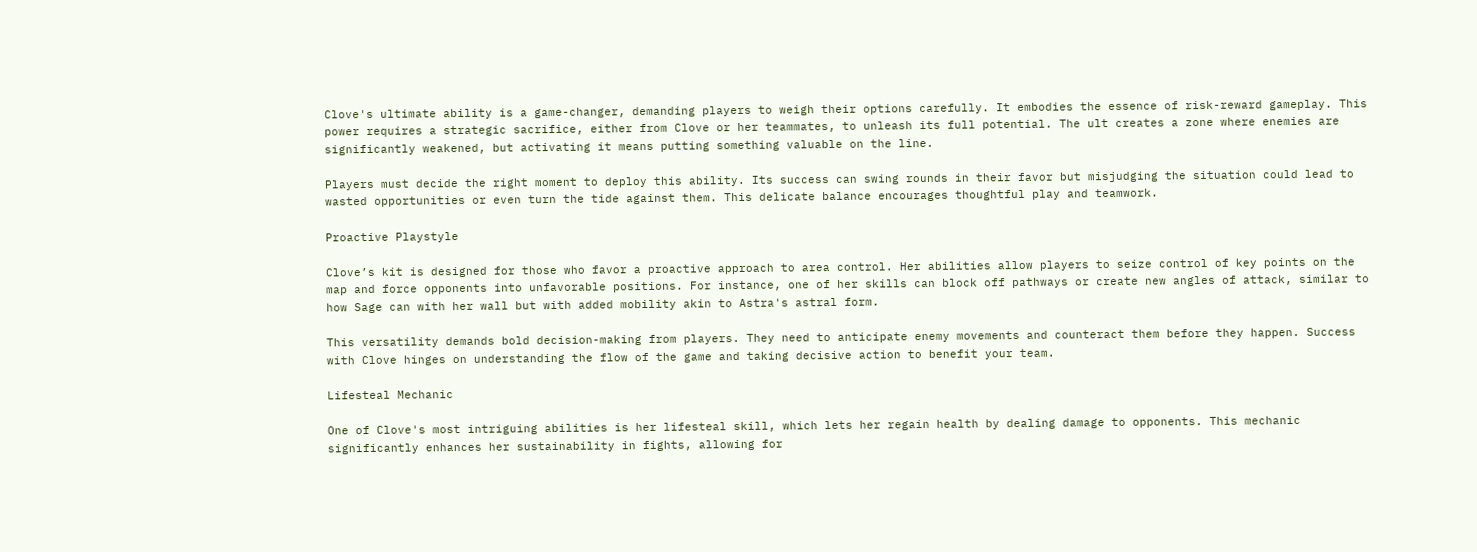Clove's ultimate ability is a game-changer, demanding players to weigh their options carefully. It embodies the essence of risk-reward gameplay. This power requires a strategic sacrifice, either from Clove or her teammates, to unleash its full potential. The ult creates a zone where enemies are significantly weakened, but activating it means putting something valuable on the line.

Players must decide the right moment to deploy this ability. Its success can swing rounds in their favor but misjudging the situation could lead to wasted opportunities or even turn the tide against them. This delicate balance encourages thoughtful play and teamwork.

Proactive Playstyle

Clove’s kit is designed for those who favor a proactive approach to area control. Her abilities allow players to seize control of key points on the map and force opponents into unfavorable positions. For instance, one of her skills can block off pathways or create new angles of attack, similar to how Sage can with her wall but with added mobility akin to Astra's astral form.

This versatility demands bold decision-making from players. They need to anticipate enemy movements and counteract them before they happen. Success with Clove hinges on understanding the flow of the game and taking decisive action to benefit your team.

Lifesteal Mechanic

One of Clove's most intriguing abilities is her lifesteal skill, which lets her regain health by dealing damage to opponents. This mechanic significantly enhances her sustainability in fights, allowing for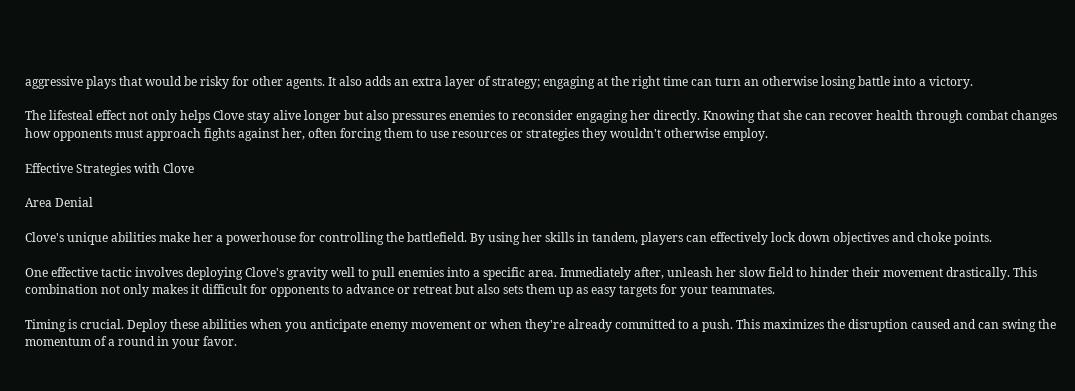aggressive plays that would be risky for other agents. It also adds an extra layer of strategy; engaging at the right time can turn an otherwise losing battle into a victory.

The lifesteal effect not only helps Clove stay alive longer but also pressures enemies to reconsider engaging her directly. Knowing that she can recover health through combat changes how opponents must approach fights against her, often forcing them to use resources or strategies they wouldn't otherwise employ.

Effective Strategies with Clove

Area Denial

Clove's unique abilities make her a powerhouse for controlling the battlefield. By using her skills in tandem, players can effectively lock down objectives and choke points.

One effective tactic involves deploying Clove's gravity well to pull enemies into a specific area. Immediately after, unleash her slow field to hinder their movement drastically. This combination not only makes it difficult for opponents to advance or retreat but also sets them up as easy targets for your teammates.

Timing is crucial. Deploy these abilities when you anticipate enemy movement or when they're already committed to a push. This maximizes the disruption caused and can swing the momentum of a round in your favor.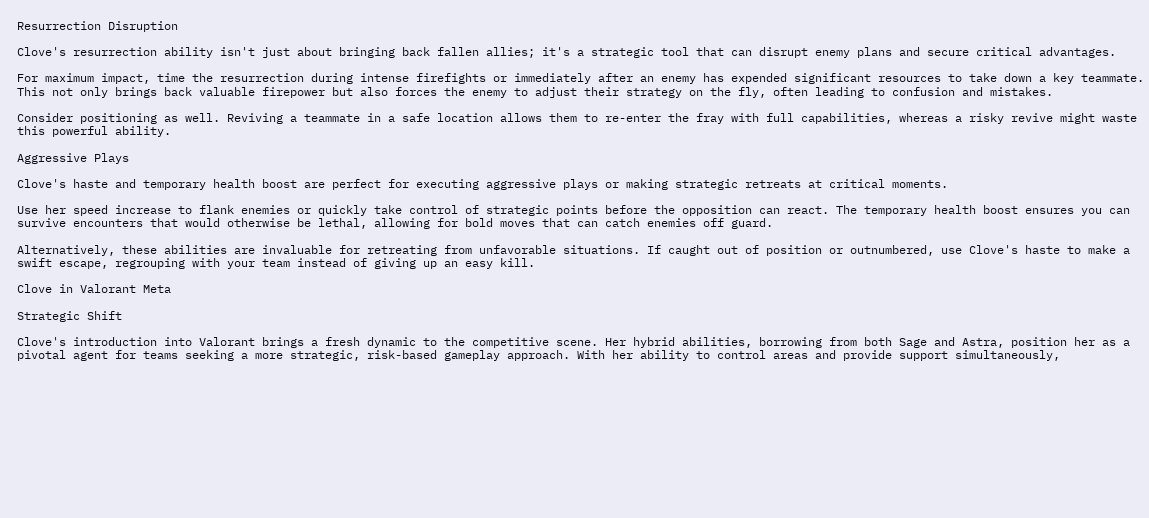Resurrection Disruption

Clove's resurrection ability isn't just about bringing back fallen allies; it's a strategic tool that can disrupt enemy plans and secure critical advantages.

For maximum impact, time the resurrection during intense firefights or immediately after an enemy has expended significant resources to take down a key teammate. This not only brings back valuable firepower but also forces the enemy to adjust their strategy on the fly, often leading to confusion and mistakes.

Consider positioning as well. Reviving a teammate in a safe location allows them to re-enter the fray with full capabilities, whereas a risky revive might waste this powerful ability.

Aggressive Plays

Clove's haste and temporary health boost are perfect for executing aggressive plays or making strategic retreats at critical moments.

Use her speed increase to flank enemies or quickly take control of strategic points before the opposition can react. The temporary health boost ensures you can survive encounters that would otherwise be lethal, allowing for bold moves that can catch enemies off guard.

Alternatively, these abilities are invaluable for retreating from unfavorable situations. If caught out of position or outnumbered, use Clove's haste to make a swift escape, regrouping with your team instead of giving up an easy kill.

Clove in Valorant Meta

Strategic Shift

Clove's introduction into Valorant brings a fresh dynamic to the competitive scene. Her hybrid abilities, borrowing from both Sage and Astra, position her as a pivotal agent for teams seeking a more strategic, risk-based gameplay approach. With her ability to control areas and provide support simultaneously,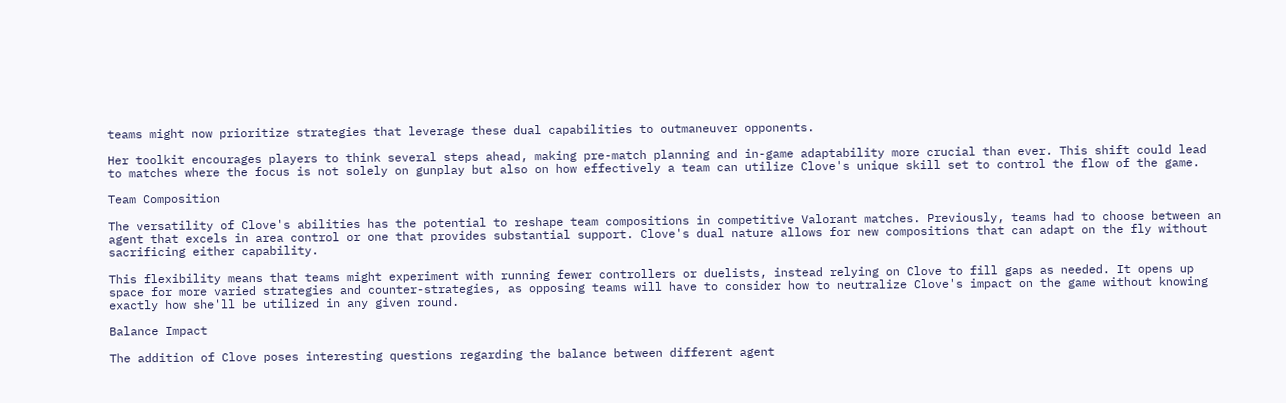teams might now prioritize strategies that leverage these dual capabilities to outmaneuver opponents.

Her toolkit encourages players to think several steps ahead, making pre-match planning and in-game adaptability more crucial than ever. This shift could lead to matches where the focus is not solely on gunplay but also on how effectively a team can utilize Clove's unique skill set to control the flow of the game.

Team Composition

The versatility of Clove's abilities has the potential to reshape team compositions in competitive Valorant matches. Previously, teams had to choose between an agent that excels in area control or one that provides substantial support. Clove's dual nature allows for new compositions that can adapt on the fly without sacrificing either capability.

This flexibility means that teams might experiment with running fewer controllers or duelists, instead relying on Clove to fill gaps as needed. It opens up space for more varied strategies and counter-strategies, as opposing teams will have to consider how to neutralize Clove's impact on the game without knowing exactly how she'll be utilized in any given round.

Balance Impact

The addition of Clove poses interesting questions regarding the balance between different agent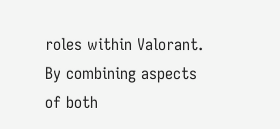roles within Valorant. By combining aspects of both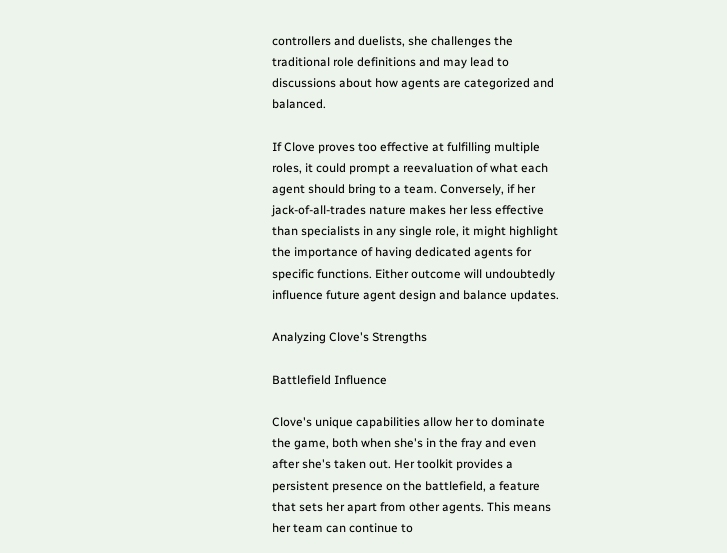controllers and duelists, she challenges the traditional role definitions and may lead to discussions about how agents are categorized and balanced.

If Clove proves too effective at fulfilling multiple roles, it could prompt a reevaluation of what each agent should bring to a team. Conversely, if her jack-of-all-trades nature makes her less effective than specialists in any single role, it might highlight the importance of having dedicated agents for specific functions. Either outcome will undoubtedly influence future agent design and balance updates.

Analyzing Clove's Strengths

Battlefield Influence

Clove's unique capabilities allow her to dominate the game, both when she's in the fray and even after she's taken out. Her toolkit provides a persistent presence on the battlefield, a feature that sets her apart from other agents. This means her team can continue to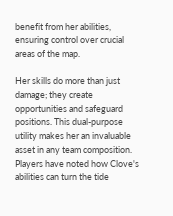benefit from her abilities, ensuring control over crucial areas of the map.

Her skills do more than just damage; they create opportunities and safeguard positions. This dual-purpose utility makes her an invaluable asset in any team composition. Players have noted how Clove's abilities can turn the tide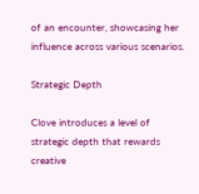of an encounter, showcasing her influence across various scenarios.

Strategic Depth

Clove introduces a level of strategic depth that rewards creative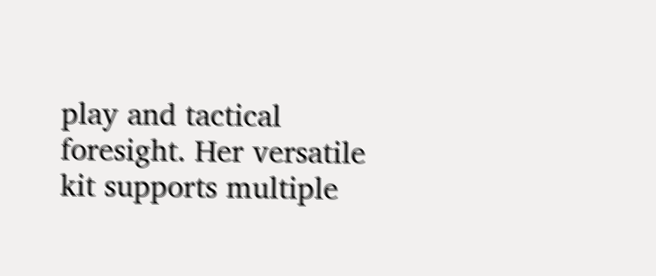play and tactical foresight. Her versatile kit supports multiple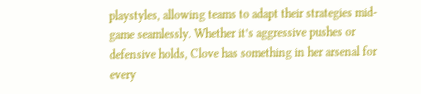playstyles, allowing teams to adapt their strategies mid-game seamlessly. Whether it’s aggressive pushes or defensive holds, Clove has something in her arsenal for every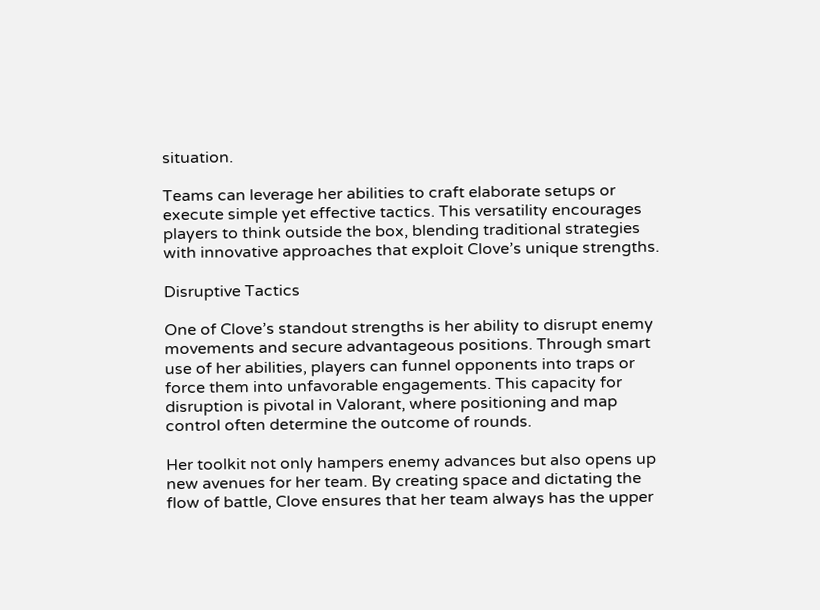situation.

Teams can leverage her abilities to craft elaborate setups or execute simple yet effective tactics. This versatility encourages players to think outside the box, blending traditional strategies with innovative approaches that exploit Clove’s unique strengths.

Disruptive Tactics

One of Clove’s standout strengths is her ability to disrupt enemy movements and secure advantageous positions. Through smart use of her abilities, players can funnel opponents into traps or force them into unfavorable engagements. This capacity for disruption is pivotal in Valorant, where positioning and map control often determine the outcome of rounds.

Her toolkit not only hampers enemy advances but also opens up new avenues for her team. By creating space and dictating the flow of battle, Clove ensures that her team always has the upper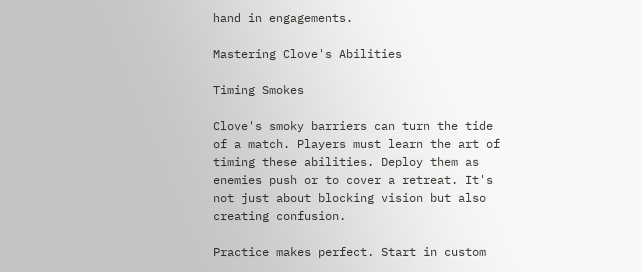hand in engagements.

Mastering Clove's Abilities

Timing Smokes

Clove's smoky barriers can turn the tide of a match. Players must learn the art of timing these abilities. Deploy them as enemies push or to cover a retreat. It's not just about blocking vision but also creating confusion.

Practice makes perfect. Start in custom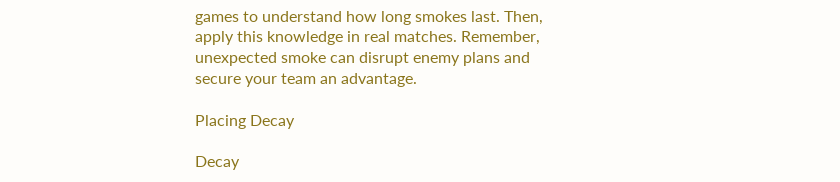games to understand how long smokes last. Then, apply this knowledge in real matches. Remember, unexpected smoke can disrupt enemy plans and secure your team an advantage.

Placing Decay

Decay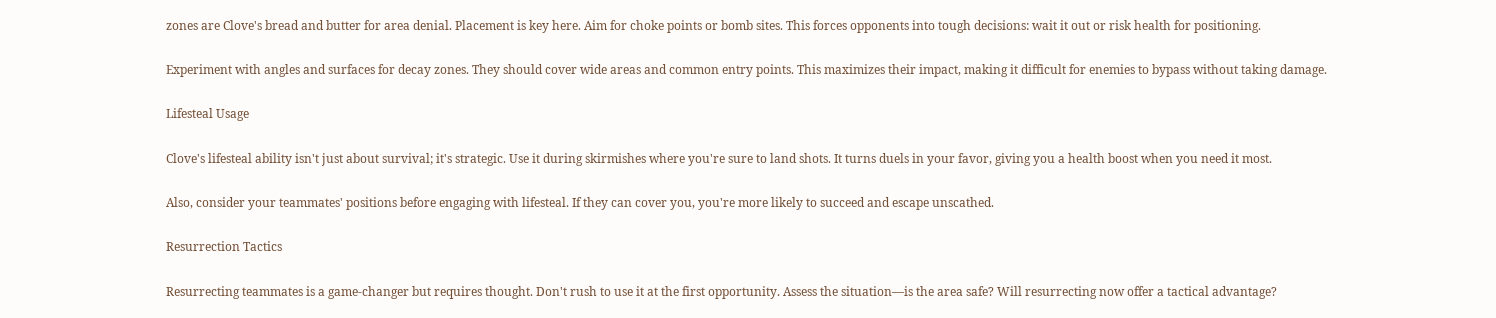zones are Clove's bread and butter for area denial. Placement is key here. Aim for choke points or bomb sites. This forces opponents into tough decisions: wait it out or risk health for positioning.

Experiment with angles and surfaces for decay zones. They should cover wide areas and common entry points. This maximizes their impact, making it difficult for enemies to bypass without taking damage.

Lifesteal Usage

Clove's lifesteal ability isn't just about survival; it's strategic. Use it during skirmishes where you're sure to land shots. It turns duels in your favor, giving you a health boost when you need it most.

Also, consider your teammates' positions before engaging with lifesteal. If they can cover you, you're more likely to succeed and escape unscathed.

Resurrection Tactics

Resurrecting teammates is a game-changer but requires thought. Don't rush to use it at the first opportunity. Assess the situation—is the area safe? Will resurrecting now offer a tactical advantage?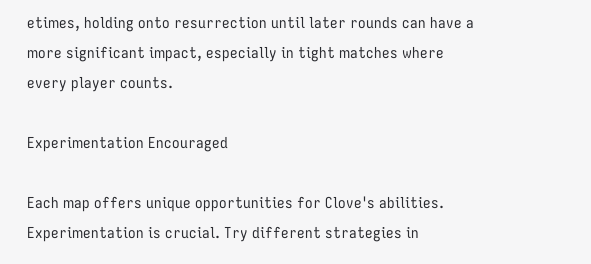etimes, holding onto resurrection until later rounds can have a more significant impact, especially in tight matches where every player counts.

Experimentation Encouraged

Each map offers unique opportunities for Clove's abilities. Experimentation is crucial. Try different strategies in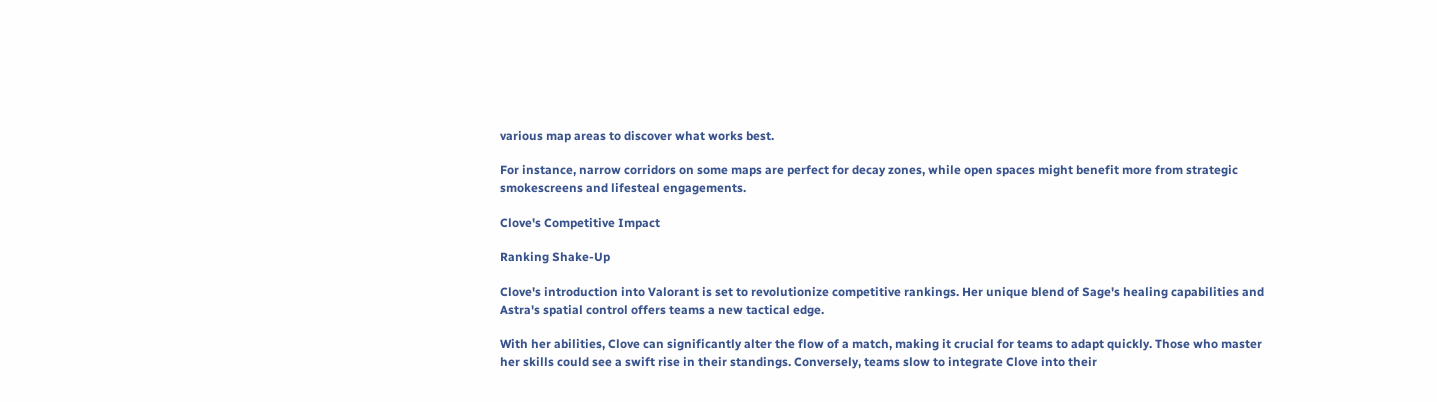various map areas to discover what works best.

For instance, narrow corridors on some maps are perfect for decay zones, while open spaces might benefit more from strategic smokescreens and lifesteal engagements.

Clove's Competitive Impact

Ranking Shake-Up

Clove's introduction into Valorant is set to revolutionize competitive rankings. Her unique blend of Sage's healing capabilities and Astra's spatial control offers teams a new tactical edge.

With her abilities, Clove can significantly alter the flow of a match, making it crucial for teams to adapt quickly. Those who master her skills could see a swift rise in their standings. Conversely, teams slow to integrate Clove into their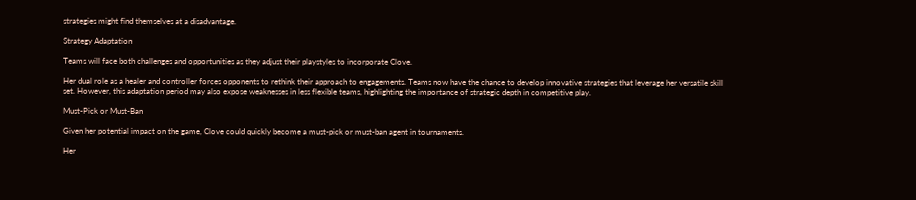strategies might find themselves at a disadvantage.

Strategy Adaptation

Teams will face both challenges and opportunities as they adjust their playstyles to incorporate Clove.

Her dual role as a healer and controller forces opponents to rethink their approach to engagements. Teams now have the chance to develop innovative strategies that leverage her versatile skill set. However, this adaptation period may also expose weaknesses in less flexible teams, highlighting the importance of strategic depth in competitive play.

Must-Pick or Must-Ban

Given her potential impact on the game, Clove could quickly become a must-pick or must-ban agent in tournaments.

Her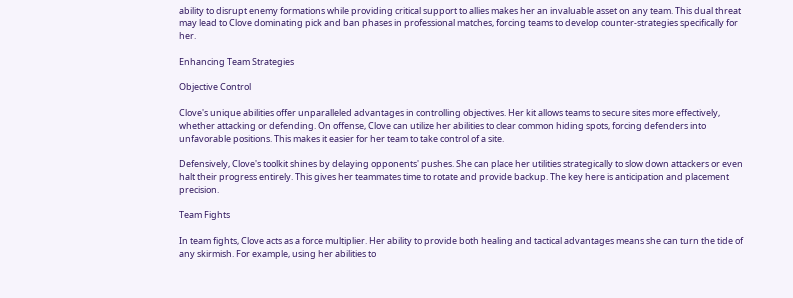ability to disrupt enemy formations while providing critical support to allies makes her an invaluable asset on any team. This dual threat may lead to Clove dominating pick and ban phases in professional matches, forcing teams to develop counter-strategies specifically for her.

Enhancing Team Strategies

Objective Control

Clove's unique abilities offer unparalleled advantages in controlling objectives. Her kit allows teams to secure sites more effectively, whether attacking or defending. On offense, Clove can utilize her abilities to clear common hiding spots, forcing defenders into unfavorable positions. This makes it easier for her team to take control of a site.

Defensively, Clove's toolkit shines by delaying opponents' pushes. She can place her utilities strategically to slow down attackers or even halt their progress entirely. This gives her teammates time to rotate and provide backup. The key here is anticipation and placement precision.

Team Fights

In team fights, Clove acts as a force multiplier. Her ability to provide both healing and tactical advantages means she can turn the tide of any skirmish. For example, using her abilities to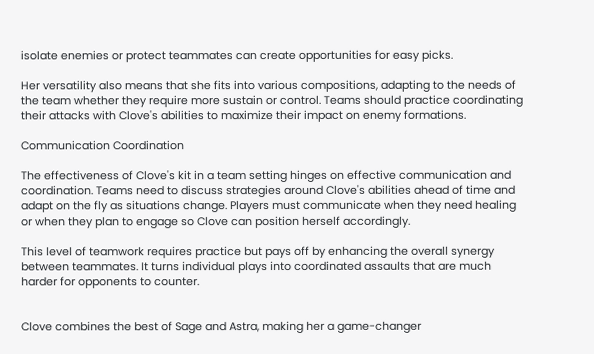isolate enemies or protect teammates can create opportunities for easy picks.

Her versatility also means that she fits into various compositions, adapting to the needs of the team whether they require more sustain or control. Teams should practice coordinating their attacks with Clove's abilities to maximize their impact on enemy formations.

Communication Coordination

The effectiveness of Clove's kit in a team setting hinges on effective communication and coordination. Teams need to discuss strategies around Clove's abilities ahead of time and adapt on the fly as situations change. Players must communicate when they need healing or when they plan to engage so Clove can position herself accordingly.

This level of teamwork requires practice but pays off by enhancing the overall synergy between teammates. It turns individual plays into coordinated assaults that are much harder for opponents to counter.


Clove combines the best of Sage and Astra, making her a game-changer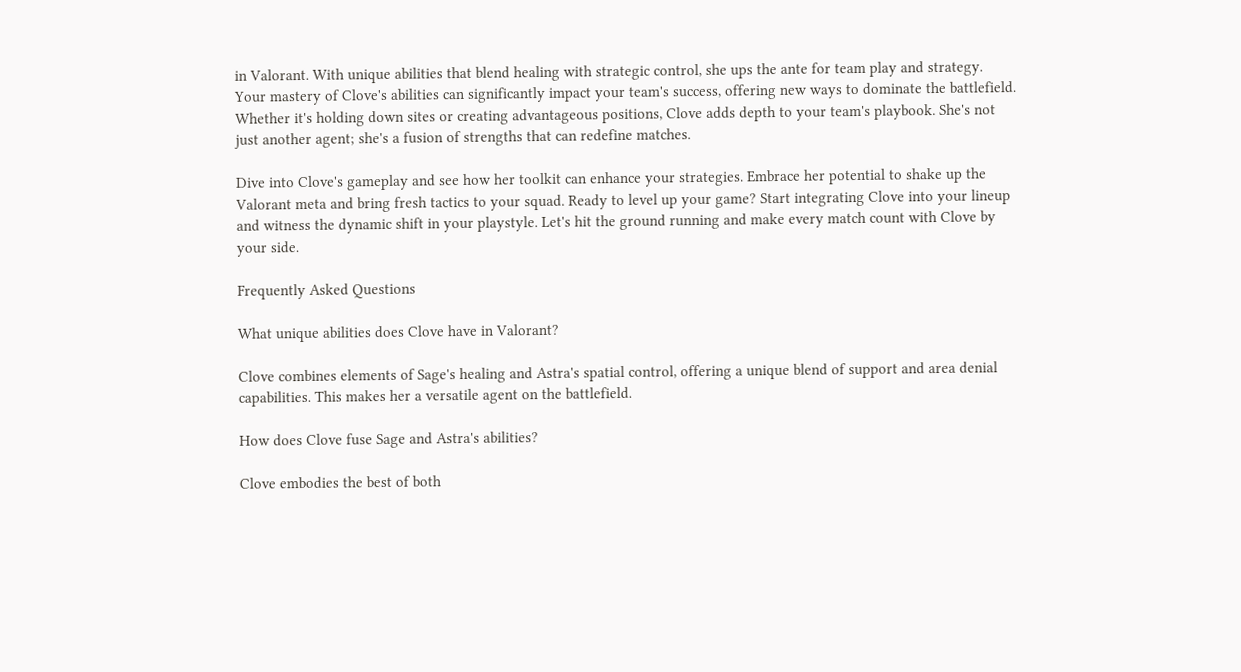in Valorant. With unique abilities that blend healing with strategic control, she ups the ante for team play and strategy. Your mastery of Clove's abilities can significantly impact your team's success, offering new ways to dominate the battlefield. Whether it's holding down sites or creating advantageous positions, Clove adds depth to your team's playbook. She's not just another agent; she's a fusion of strengths that can redefine matches.

Dive into Clove's gameplay and see how her toolkit can enhance your strategies. Embrace her potential to shake up the Valorant meta and bring fresh tactics to your squad. Ready to level up your game? Start integrating Clove into your lineup and witness the dynamic shift in your playstyle. Let's hit the ground running and make every match count with Clove by your side.

Frequently Asked Questions

What unique abilities does Clove have in Valorant?

Clove combines elements of Sage's healing and Astra's spatial control, offering a unique blend of support and area denial capabilities. This makes her a versatile agent on the battlefield.

How does Clove fuse Sage and Astra's abilities?

Clove embodies the best of both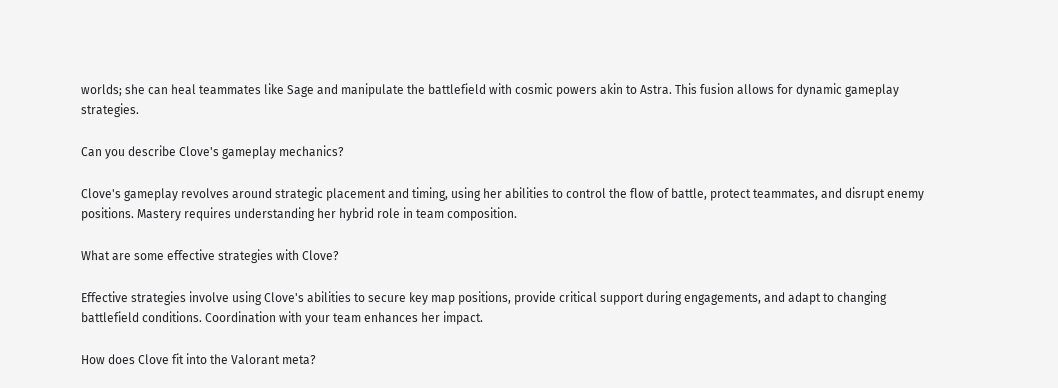worlds; she can heal teammates like Sage and manipulate the battlefield with cosmic powers akin to Astra. This fusion allows for dynamic gameplay strategies.

Can you describe Clove's gameplay mechanics?

Clove's gameplay revolves around strategic placement and timing, using her abilities to control the flow of battle, protect teammates, and disrupt enemy positions. Mastery requires understanding her hybrid role in team composition.

What are some effective strategies with Clove?

Effective strategies involve using Clove's abilities to secure key map positions, provide critical support during engagements, and adapt to changing battlefield conditions. Coordination with your team enhances her impact.

How does Clove fit into the Valorant meta?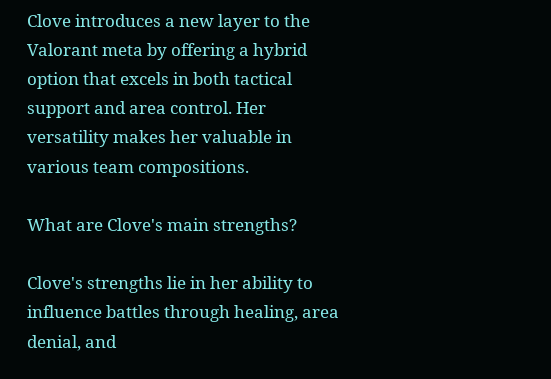Clove introduces a new layer to the Valorant meta by offering a hybrid option that excels in both tactical support and area control. Her versatility makes her valuable in various team compositions.

What are Clove's main strengths?

Clove's strengths lie in her ability to influence battles through healing, area denial, and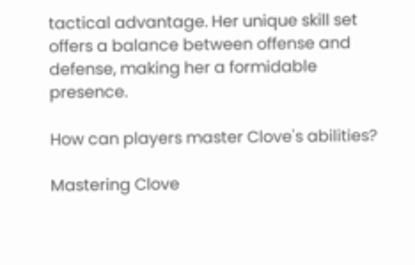tactical advantage. Her unique skill set offers a balance between offense and defense, making her a formidable presence.

How can players master Clove's abilities?

Mastering Clove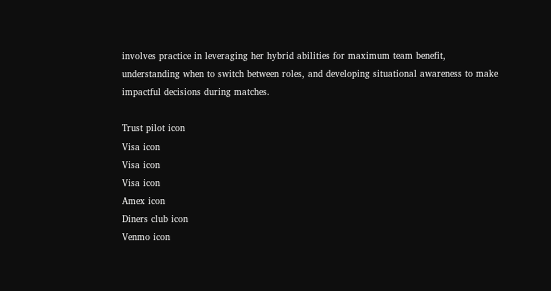involves practice in leveraging her hybrid abilities for maximum team benefit, understanding when to switch between roles, and developing situational awareness to make impactful decisions during matches.

Trust pilot icon
Visa icon
Visa icon
Visa icon
Amex icon
Diners club icon
Venmo icon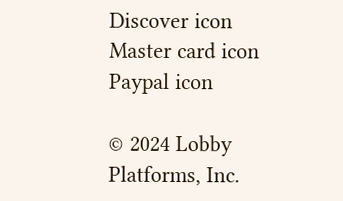Discover icon
Master card icon
Paypal icon

© 2024 Lobby Platforms, Inc.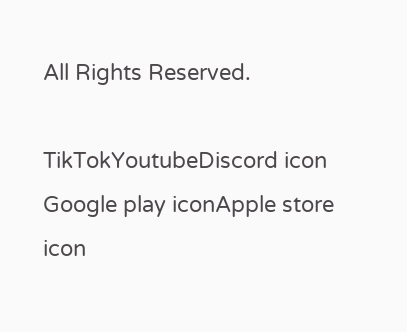All Rights Reserved.

TikTokYoutubeDiscord icon
Google play iconApple store icon